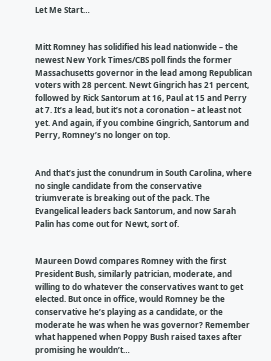Let Me Start…


Mitt Romney has solidified his lead nationwide – the newest New York Times/CBS poll finds the former Massachusetts governor in the lead among Republican voters with 28 percent. Newt Gingrich has 21 percent, followed by Rick Santorum at 16, Paul at 15 and Perry at 7. It’s a lead, but it’s not a coronation – at least not yet. And again, if you combine Gingrich, Santorum and Perry, Romney’s no longer on top.


And that’s just the conundrum in South Carolina, where no single candidate from the conservative triumverate is breaking out of the pack. The Evangelical leaders back Santorum, and now Sarah Palin has come out for Newt, sort of.


Maureen Dowd compares Romney with the first President Bush, similarly patrician, moderate, and willing to do whatever the conservatives want to get elected. But once in office, would Romney be the conservative he’s playing as a candidate, or the moderate he was when he was governor? Remember what happened when Poppy Bush raised taxes after promising he wouldn’t…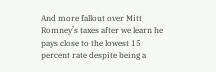And more fallout over Mitt Romney’s taxes after we learn he pays close to the lowest 15 percent rate despite being a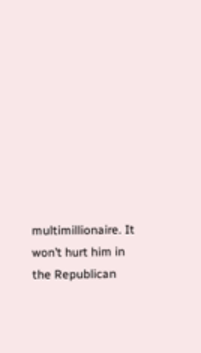multimillionaire. It won’t hurt him in the Republican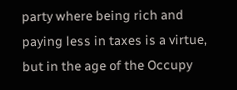party where being rich and paying less in taxes is a virtue, but in the age of the Occupy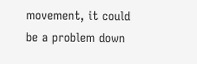movement, it could be a problem down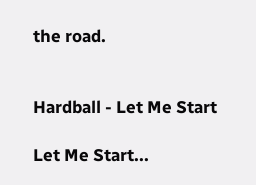the road.


Hardball - Let Me Start

Let Me Start...